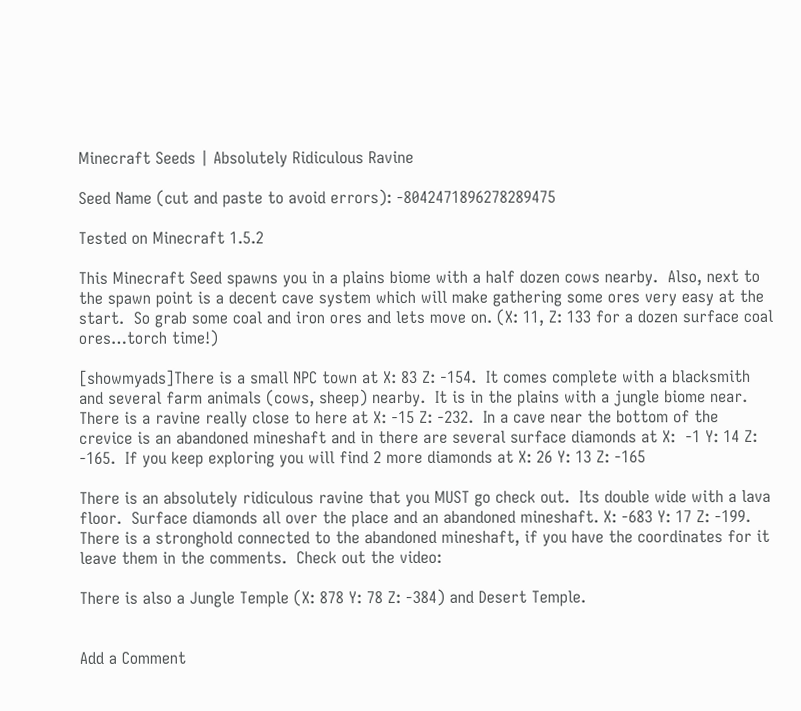Minecraft Seeds | Absolutely Ridiculous Ravine

Seed Name (cut and paste to avoid errors): -8042471896278289475

Tested on Minecraft 1.5.2

This Minecraft Seed spawns you in a plains biome with a half dozen cows nearby.  Also, next to the spawn point is a decent cave system which will make gathering some ores very easy at the start.  So grab some coal and iron ores and lets move on. (X: 11, Z: 133 for a dozen surface coal ores…torch time!)

[showmyads]There is a small NPC town at X: 83 Z: -154.  It comes complete with a blacksmith and several farm animals (cows, sheep) nearby.  It is in the plains with a jungle biome near.  There is a ravine really close to here at X: -15 Z: -232.  In a cave near the bottom of the crevice is an abandoned mineshaft and in there are several surface diamonds at X:  -1 Y: 14 Z: -165.  If you keep exploring you will find 2 more diamonds at X: 26 Y: 13 Z: -165

There is an absolutely ridiculous ravine that you MUST go check out.  Its double wide with a lava floor.  Surface diamonds all over the place and an abandoned mineshaft. X: -683 Y: 17 Z: -199.  There is a stronghold connected to the abandoned mineshaft, if you have the coordinates for it leave them in the comments.  Check out the video:

There is also a Jungle Temple (X: 878 Y: 78 Z: -384) and Desert Temple.


Add a Comment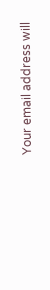Your email address will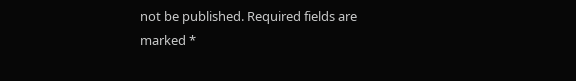not be published. Required fields are marked *